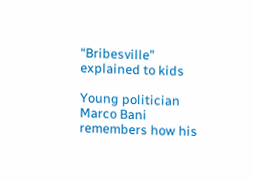“Bribesville” explained to kids

Young politician Marco Bani remembers how his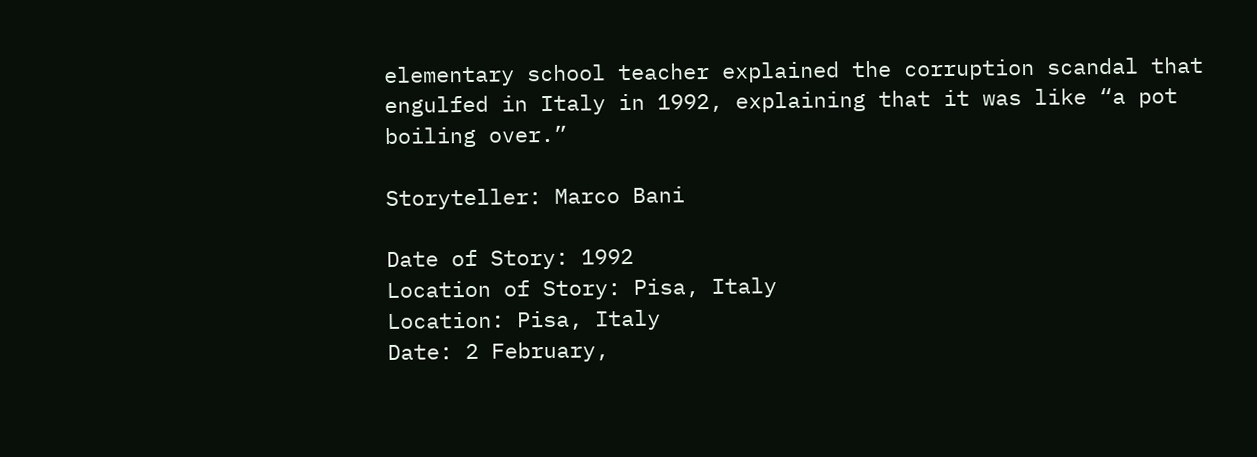elementary school teacher explained the corruption scandal that engulfed in Italy in 1992, explaining that it was like “a pot boiling over.”

Storyteller: Marco Bani

Date of Story: 1992
Location of Story: Pisa, Italy
Location: Pisa, Italy
Date: 2 February,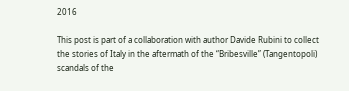2016

This post is part of a collaboration with author Davide Rubini to collect the stories of Italy in the aftermath of the “Bribesville” (Tangentopoli) scandals of the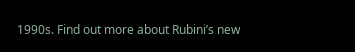1990s. Find out more about Rubini’s new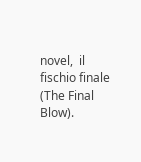novel,  il fischio finale (The Final Blow).